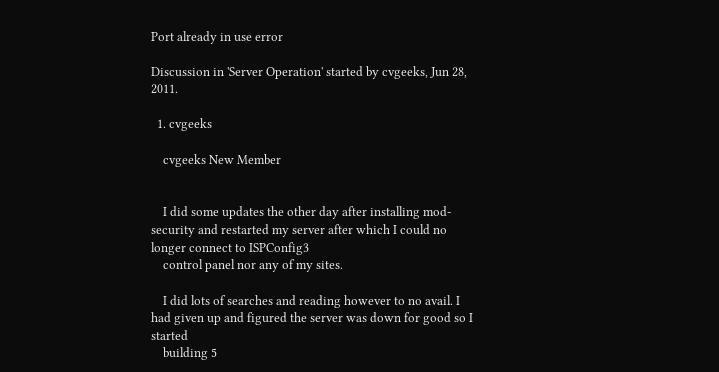Port already in use error

Discussion in 'Server Operation' started by cvgeeks, Jun 28, 2011.

  1. cvgeeks

    cvgeeks New Member


    I did some updates the other day after installing mod-security and restarted my server after which I could no longer connect to ISPConfig3
    control panel nor any of my sites.

    I did lots of searches and reading however to no avail. I had given up and figured the server was down for good so I started
    building 5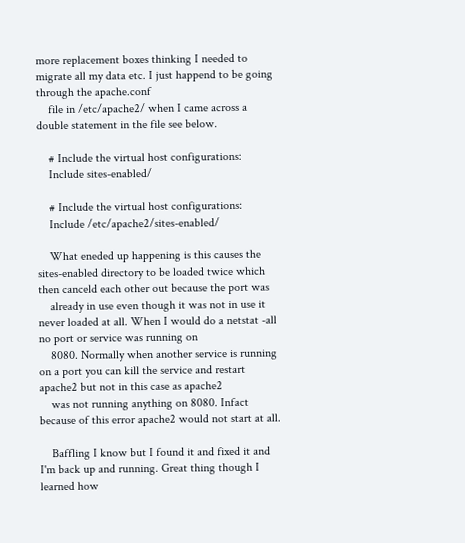more replacement boxes thinking I needed to migrate all my data etc. I just happend to be going through the apache.conf
    file in /etc/apache2/ when I came across a double statement in the file see below.

    # Include the virtual host configurations:
    Include sites-enabled/

    # Include the virtual host configurations:
    Include /etc/apache2/sites-enabled/

    What eneded up happening is this causes the sites-enabled directory to be loaded twice which then canceld each other out because the port was
    already in use even though it was not in use it never loaded at all. When I would do a netstat -all no port or service was running on
    8080. Normally when another service is running on a port you can kill the service and restart apache2 but not in this case as apache2
    was not running anything on 8080. Infact because of this error apache2 would not start at all.

    Baffling I know but I found it and fixed it and I'm back up and running. Great thing though I learned how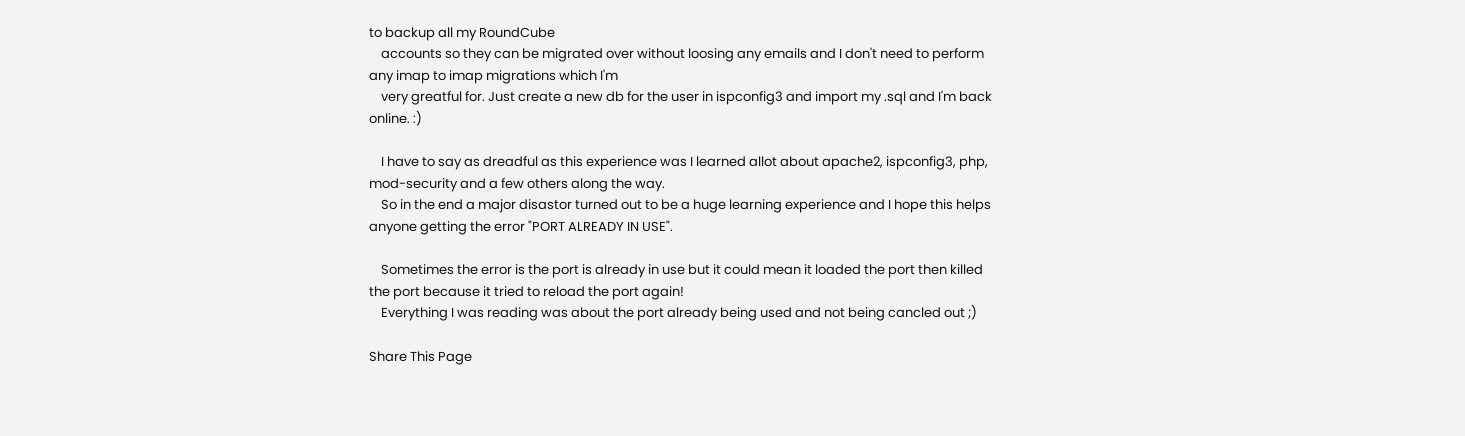to backup all my RoundCube
    accounts so they can be migrated over without loosing any emails and I don't need to perform any imap to imap migrations which I'm
    very greatful for. Just create a new db for the user in ispconfig3 and import my .sql and I'm back online. :)

    I have to say as dreadful as this experience was I learned allot about apache2, ispconfig3, php, mod-security and a few others along the way.
    So in the end a major disastor turned out to be a huge learning experience and I hope this helps anyone getting the error "PORT ALREADY IN USE".

    Sometimes the error is the port is already in use but it could mean it loaded the port then killed the port because it tried to reload the port again!
    Everything I was reading was about the port already being used and not being cancled out ;)

Share This Page